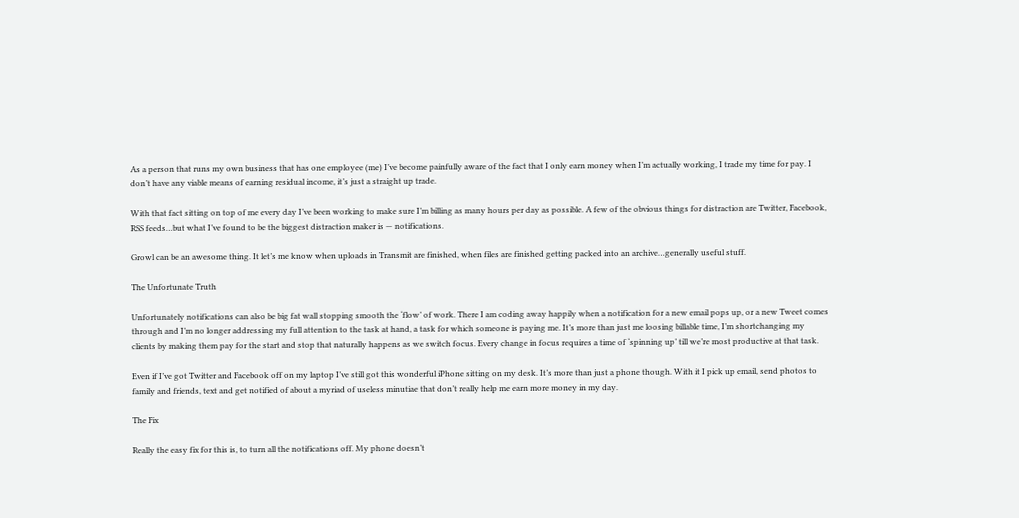As a person that runs my own business that has one employee (me) I’ve become painfully aware of the fact that I only earn money when I’m actually working, I trade my time for pay. I don’t have any viable means of earning residual income, it’s just a straight up trade.

With that fact sitting on top of me every day I’ve been working to make sure I’m billing as many hours per day as possible. A few of the obvious things for distraction are Twitter, Facebook, RSS feeds…but what I’ve found to be the biggest distraction maker is — notifications.

Growl can be an awesome thing. It let’s me know when uploads in Transmit are finished, when files are finished getting packed into an archive…generally useful stuff.

The Unfortunate Truth

Unfortunately notifications can also be big fat wall stopping smooth the ‘flow’ of work. There I am coding away happily when a notification for a new email pops up, or a new Tweet comes through and I’m no longer addressing my full attention to the task at hand, a task for which someone is paying me. It’s more than just me loosing billable time, I’m shortchanging my clients by making them pay for the start and stop that naturally happens as we switch focus. Every change in focus requires a time of ‘spinning up’ till we’re most productive at that task.

Even if I’ve got Twitter and Facebook off on my laptop I’ve still got this wonderful iPhone sitting on my desk. It’s more than just a phone though. With it I pick up email, send photos to family and friends, text and get notified of about a myriad of useless minutiae that don’t really help me earn more money in my day.

The Fix

Really the easy fix for this is, to turn all the notifications off. My phone doesn’t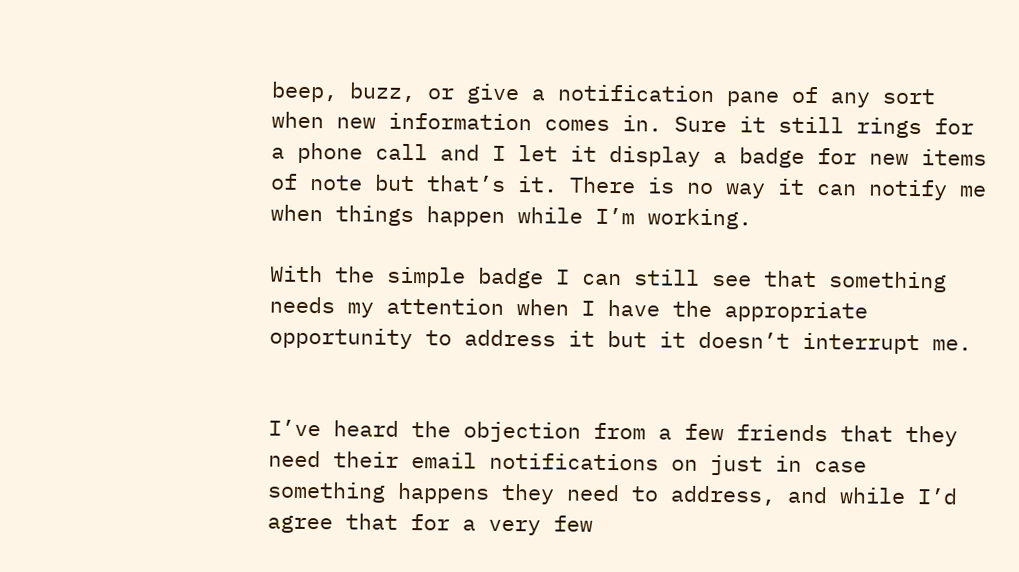beep, buzz, or give a notification pane of any sort when new information comes in. Sure it still rings for a phone call and I let it display a badge for new items of note but that’s it. There is no way it can notify me when things happen while I’m working.

With the simple badge I can still see that something needs my attention when I have the appropriate opportunity to address it but it doesn’t interrupt me.


I’ve heard the objection from a few friends that they need their email notifications on just in case something happens they need to address, and while I’d agree that for a very few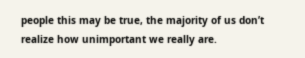people this may be true, the majority of us don’t realize how unimportant we really are.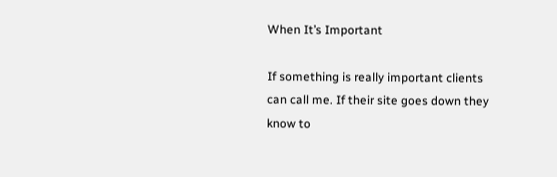When It’s Important

If something is really important clients can call me. If their site goes down they know to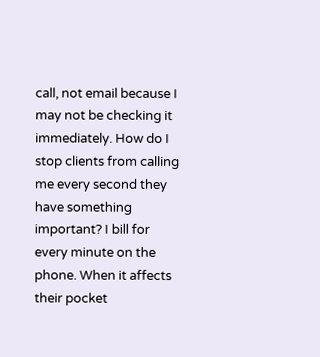call, not email because I may not be checking it immediately. How do I stop clients from calling me every second they have something important? I bill for every minute on the phone. When it affects their pocket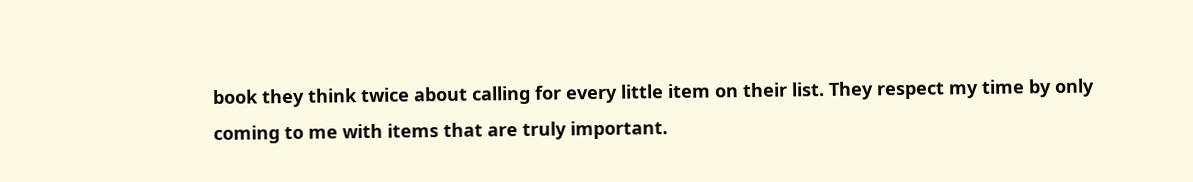book they think twice about calling for every little item on their list. They respect my time by only coming to me with items that are truly important.